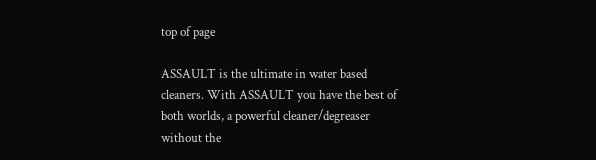top of page

ASSAULT is the ultimate in water based cleaners. With ASSAULT you have the best of both worlds, a powerful cleaner/degreaser without the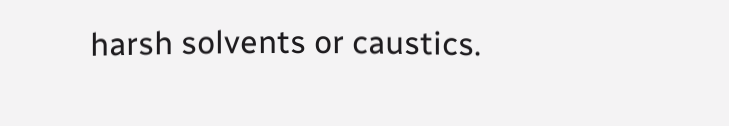harsh solvents or caustics.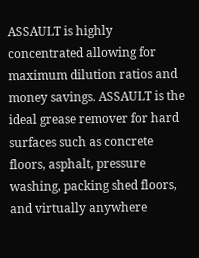ASSAULT is highly concentrated allowing for maximum dilution ratios and money savings. ASSAULT is the ideal grease remover for hard surfaces such as concrete floors, asphalt, pressure washing, packing shed floors, and virtually anywhere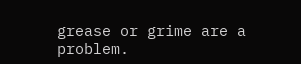grease or grime are a problem.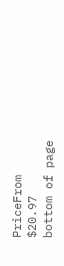PriceFrom $20.97
bottom of page